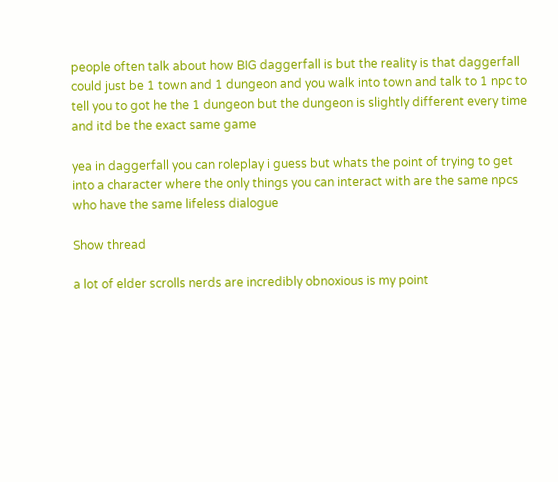people often talk about how BIG daggerfall is but the reality is that daggerfall could just be 1 town and 1 dungeon and you walk into town and talk to 1 npc to tell you to got he the 1 dungeon but the dungeon is slightly different every time and itd be the exact same game

yea in daggerfall you can roleplay i guess but whats the point of trying to get into a character where the only things you can interact with are the same npcs who have the same lifeless dialogue

Show thread

a lot of elder scrolls nerds are incredibly obnoxious is my point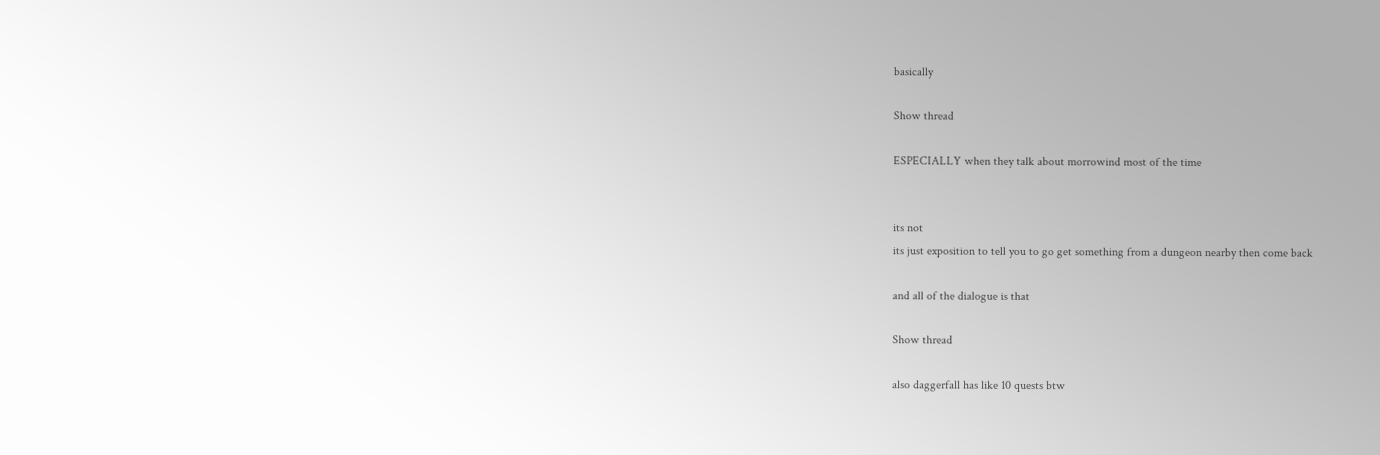basically

Show thread

ESPECIALLY when they talk about morrowind most of the time


its not
its just exposition to tell you to go get something from a dungeon nearby then come back

and all of the dialogue is that

Show thread

also daggerfall has like 10 quests btw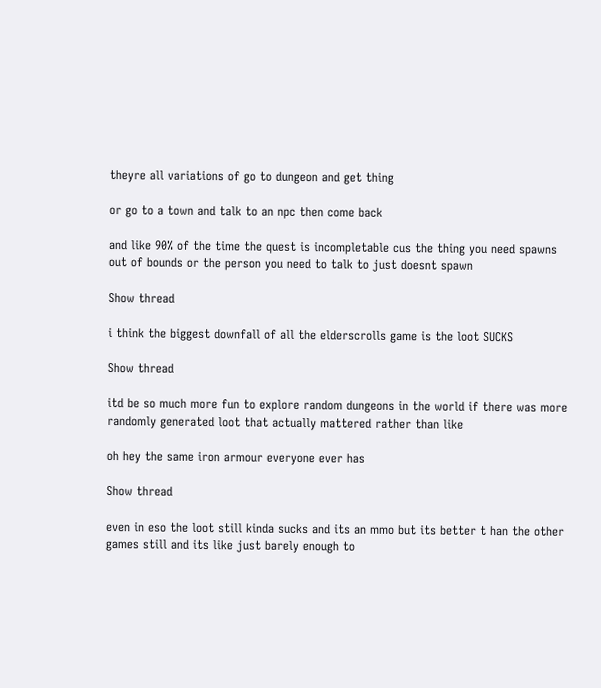theyre all variations of go to dungeon and get thing

or go to a town and talk to an npc then come back

and like 90% of the time the quest is incompletable cus the thing you need spawns out of bounds or the person you need to talk to just doesnt spawn

Show thread

i think the biggest downfall of all the elderscrolls game is the loot SUCKS

Show thread

itd be so much more fun to explore random dungeons in the world if there was more randomly generated loot that actually mattered rather than like

oh hey the same iron armour everyone ever has

Show thread

even in eso the loot still kinda sucks and its an mmo but its better t han the other games still and its like just barely enough to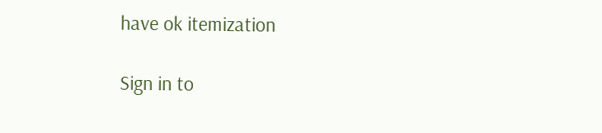have ok itemization

Sign in to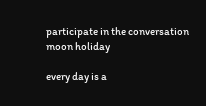participate in the conversation
moon holiday

every day is a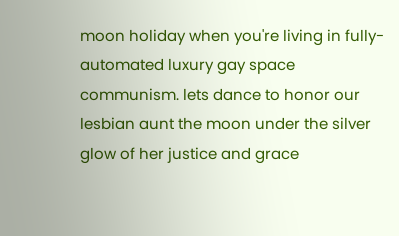moon holiday when you're living in fully-automated luxury gay space communism. lets dance to honor our lesbian aunt the moon under the silver glow of her justice and grace